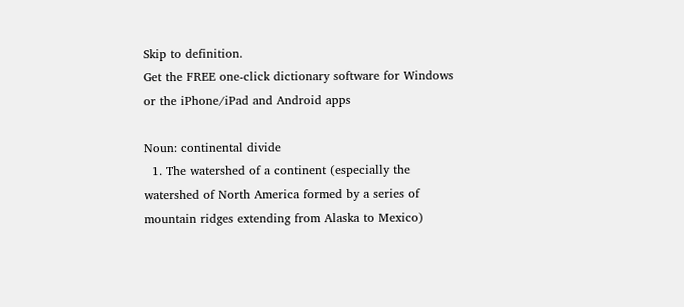Skip to definition.
Get the FREE one-click dictionary software for Windows or the iPhone/iPad and Android apps

Noun: continental divide
  1. The watershed of a continent (especially the watershed of North America formed by a series of mountain ridges extending from Alaska to Mexico)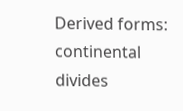Derived forms: continental divides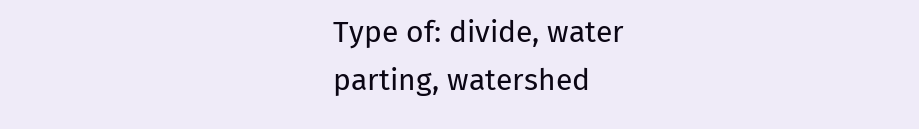Type of: divide, water parting, watershed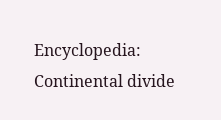Encyclopedia: Continental divide